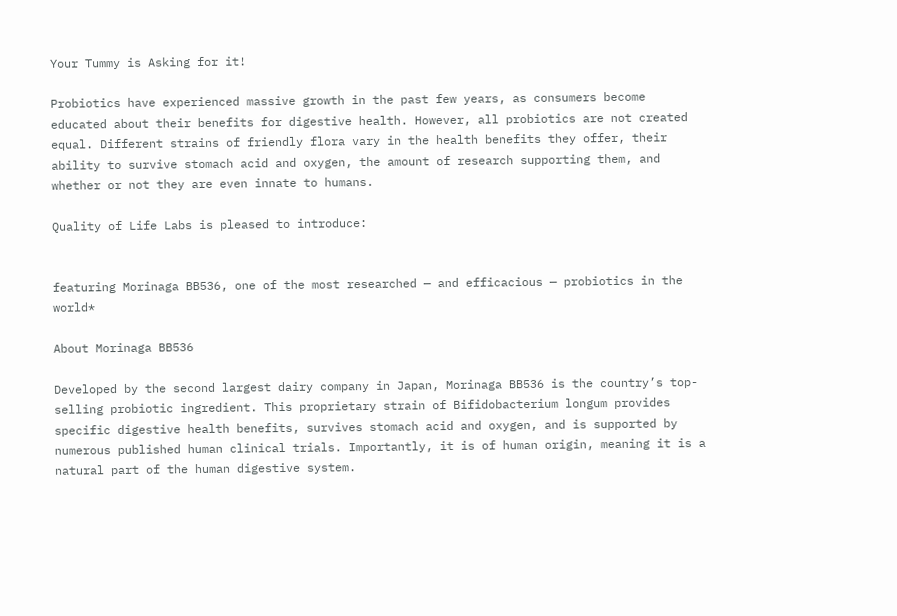Your Tummy is Asking for it!

Probiotics have experienced massive growth in the past few years, as consumers become educated about their benefits for digestive health. However, all probiotics are not created equal. Different strains of friendly flora vary in the health benefits they offer, their ability to survive stomach acid and oxygen, the amount of research supporting them, and whether or not they are even innate to humans.

Quality of Life Labs is pleased to introduce:


featuring Morinaga BB536, one of the most researched — and efficacious — probiotics in the world*

About Morinaga BB536

Developed by the second largest dairy company in Japan, Morinaga BB536 is the country’s top-selling probiotic ingredient. This proprietary strain of Bifidobacterium longum provides specific digestive health benefits, survives stomach acid and oxygen, and is supported by numerous published human clinical trials. Importantly, it is of human origin, meaning it is a natural part of the human digestive system.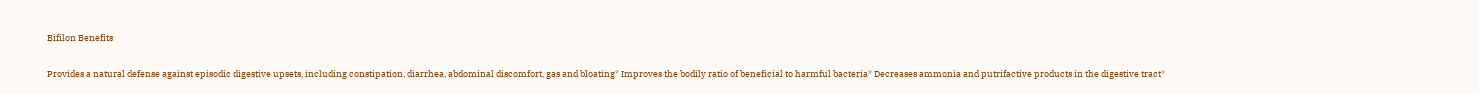Bifilon Benefits

Provides a natural defense against episodic digestive upsets, including constipation, diarrhea, abdominal discomfort, gas and bloating* Improves the bodily ratio of beneficial to harmful bacteria* Decreases ammonia and putrifactive products in the digestive tract*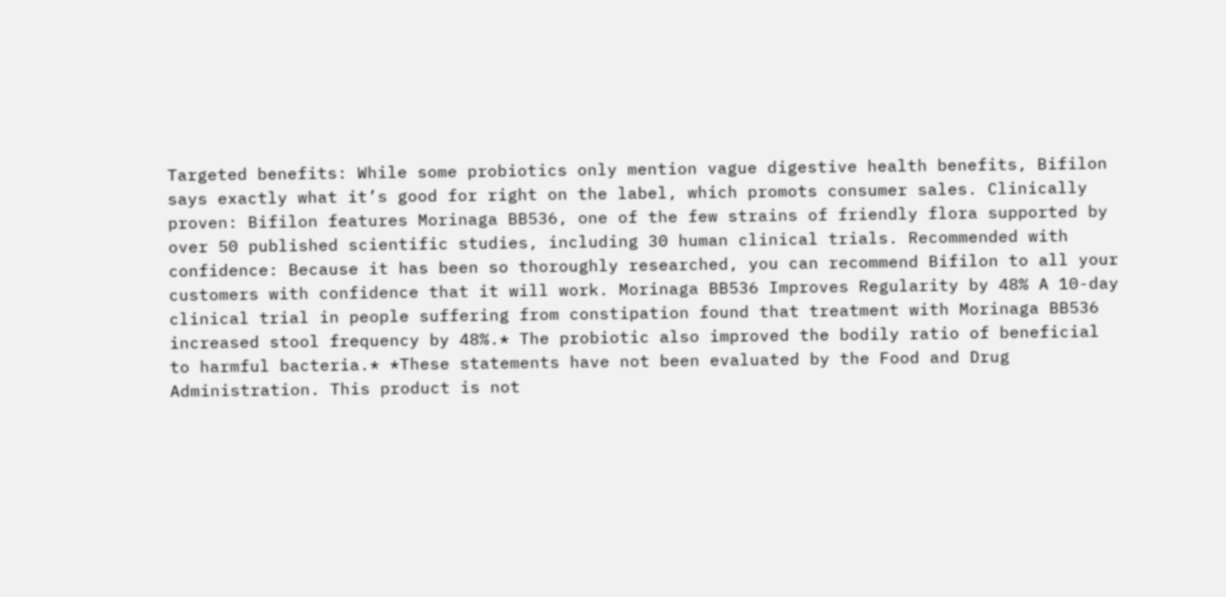Targeted benefits: While some probiotics only mention vague digestive health benefits, Bifilon says exactly what it’s good for right on the label, which promots consumer sales. Clinically proven: Bifilon features Morinaga BB536, one of the few strains of friendly flora supported by over 50 published scientific studies, including 30 human clinical trials. Recommended with confidence: Because it has been so thoroughly researched, you can recommend Bifilon to all your customers with confidence that it will work. Morinaga BB536 Improves Regularity by 48% A 10-day clinical trial in people suffering from constipation found that treatment with Morinaga BB536 increased stool frequency by 48%.* The probiotic also improved the bodily ratio of beneficial to harmful bacteria.* *These statements have not been evaluated by the Food and Drug Administration. This product is not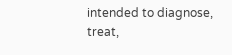intended to diagnose, treat,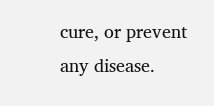cure, or prevent any disease.